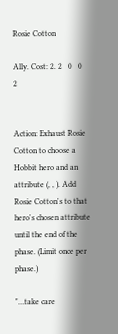Rosie Cotton

Ally. Cost: 2. 2   0   0   2


Action: Exhaust Rosie Cotton to choose a Hobbit hero and an attribute (, , ). Add Rosie Cotton's to that hero's chosen attribute until the end of the phase. (Limit once per phase.)

"…take care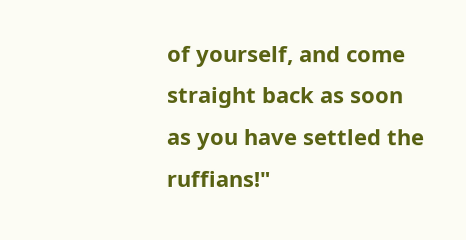of yourself, and come straight back as soon as you have settled the ruffians!"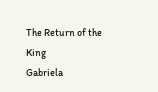The Return of the King
Gabriela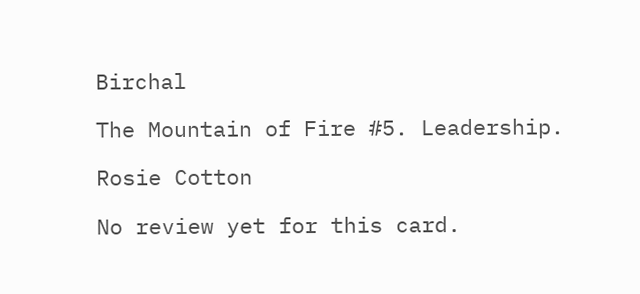Birchal

The Mountain of Fire #5. Leadership.

Rosie Cotton

No review yet for this card.